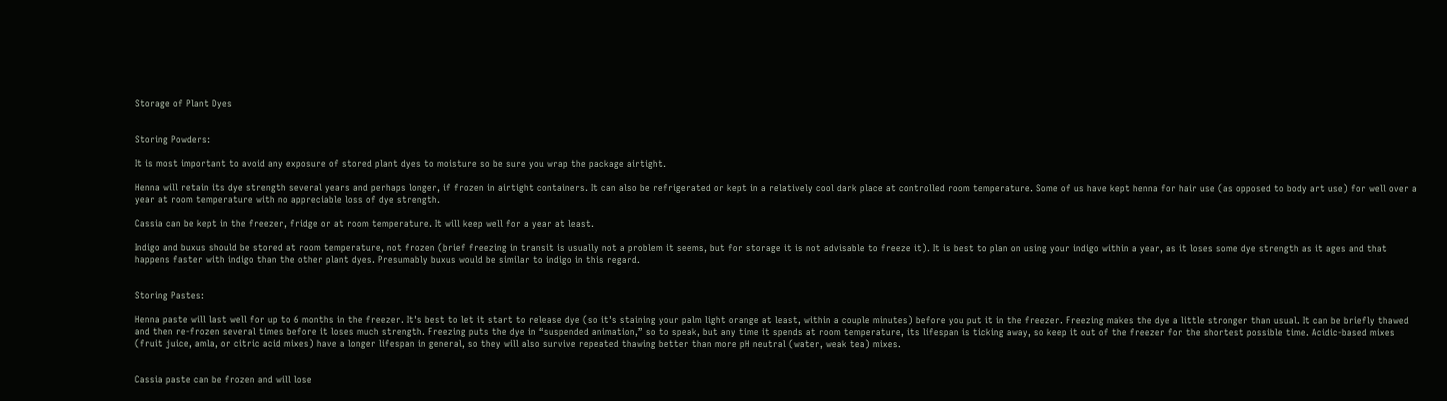Storage of Plant Dyes


Storing Powders:

It is most important to avoid any exposure of stored plant dyes to moisture so be sure you wrap the package airtight.

Henna will retain its dye strength several years and perhaps longer, if frozen in airtight containers. It can also be refrigerated or kept in a relatively cool dark place at controlled room temperature. Some of us have kept henna for hair use (as opposed to body art use) for well over a year at room temperature with no appreciable loss of dye strength.

Cassia can be kept in the freezer, fridge or at room temperature. It will keep well for a year at least.

Indigo and buxus should be stored at room temperature, not frozen (brief freezing in transit is usually not a problem it seems, but for storage it is not advisable to freeze it). It is best to plan on using your indigo within a year, as it loses some dye strength as it ages and that happens faster with indigo than the other plant dyes. Presumably buxus would be similar to indigo in this regard.


Storing Pastes:

Henna paste will last well for up to 6 months in the freezer. It's best to let it start to release dye (so it's staining your palm light orange at least, within a couple minutes) before you put it in the freezer. Freezing makes the dye a little stronger than usual. It can be briefly thawed and then re-frozen several times before it loses much strength. Freezing puts the dye in “suspended animation,” so to speak, but any time it spends at room temperature, its lifespan is ticking away, so keep it out of the freezer for the shortest possible time. Acidic-based mixes (fruit juice, amla, or citric acid mixes) have a longer lifespan in general, so they will also survive repeated thawing better than more pH neutral (water, weak tea) mixes.


Cassia paste can be frozen and will lose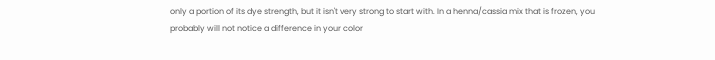only a portion of its dye strength, but it isn't very strong to start with. In a henna/cassia mix that is frozen, you probably will not notice a difference in your color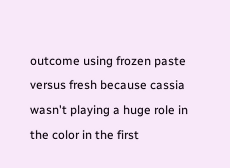outcome using frozen paste versus fresh because cassia wasn't playing a huge role in the color in the first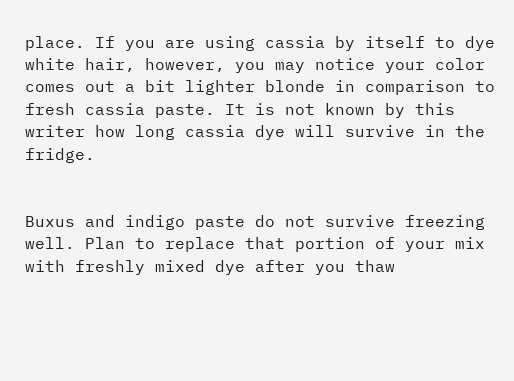place. If you are using cassia by itself to dye white hair, however, you may notice your color comes out a bit lighter blonde in comparison to fresh cassia paste. It is not known by this writer how long cassia dye will survive in the fridge.


Buxus and indigo paste do not survive freezing well. Plan to replace that portion of your mix with freshly mixed dye after you thaw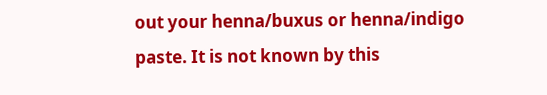out your henna/buxus or henna/indigo paste. It is not known by this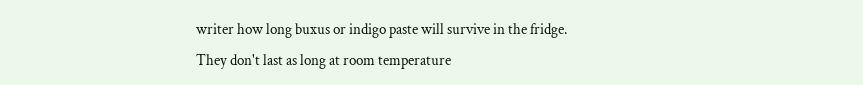writer how long buxus or indigo paste will survive in the fridge. They don't last as long at room temperature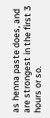as henna paste does, and are strongest in the first 3 hours or so.